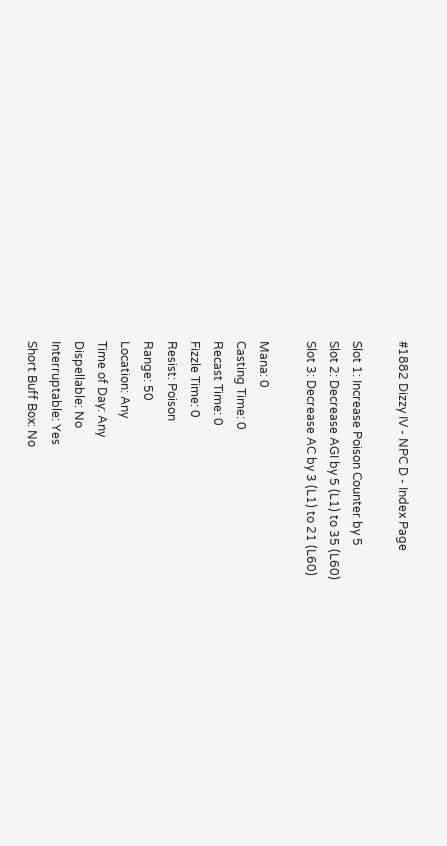#1882 Dizzy IV - NPC D - Index Page

Slot 1: Increase Poison Counter by 5
Slot 2: Decrease AGI by 5 (L1) to 35 (L60)
Slot 3: Decrease AC by 3 (L1) to 21 (L60)

Mana: 0
Casting Time: 0
Recast Time: 0
Fizzle Time: 0
Resist: Poison
Range: 50
Location: Any
Time of Day: Any
Dispellable: No
Interruptable: Yes
Short Buff Box: No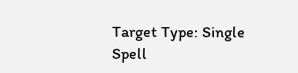Target Type: Single
Spell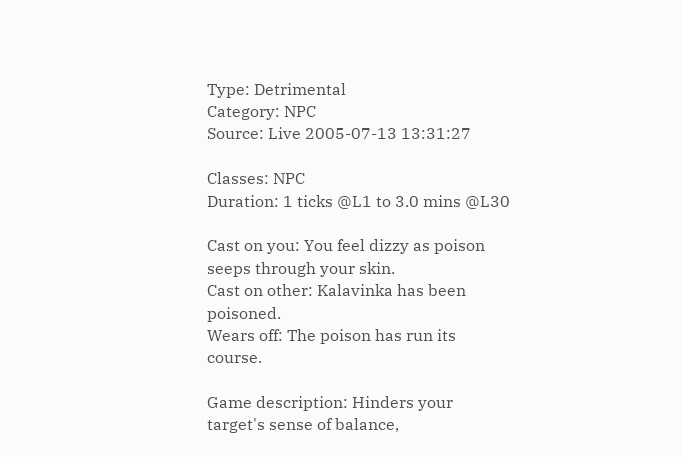Type: Detrimental
Category: NPC
Source: Live 2005-07-13 13:31:27

Classes: NPC
Duration: 1 ticks @L1 to 3.0 mins @L30

Cast on you: You feel dizzy as poison seeps through your skin.
Cast on other: Kalavinka has been poisoned.
Wears off: The poison has run its course.

Game description: Hinders your target's sense of balance,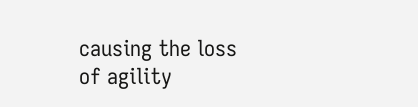causing the loss of agility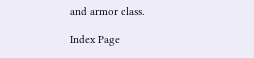and armor class.

Index Page